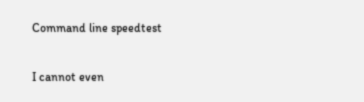Command line speedtest

I cannot even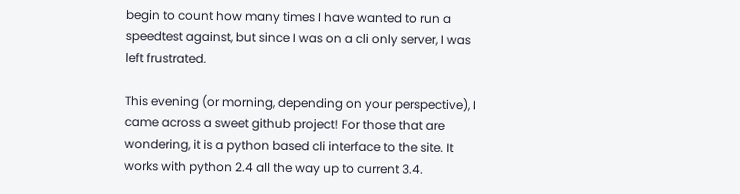begin to count how many times I have wanted to run a speedtest against, but since I was on a cli only server, I was left frustrated.

This evening (or morning, depending on your perspective), I came across a sweet github project! For those that are wondering, it is a python based cli interface to the site. It works with python 2.4 all the way up to current 3.4.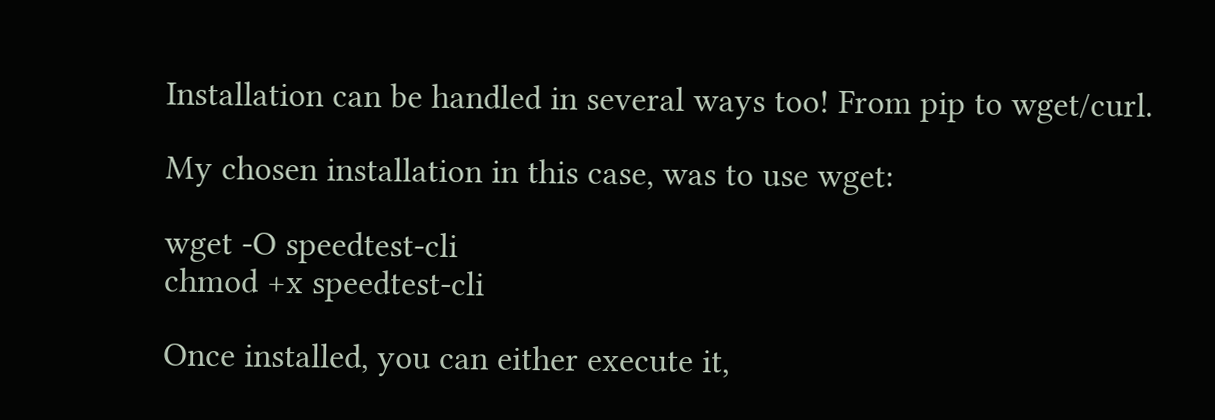Installation can be handled in several ways too! From pip to wget/curl.

My chosen installation in this case, was to use wget:

wget -O speedtest-cli
chmod +x speedtest-cli

Once installed, you can either execute it,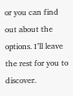or you can find out about the options. I’ll leave the rest for you to discover.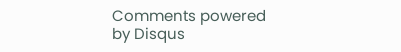Comments powered by Disqus